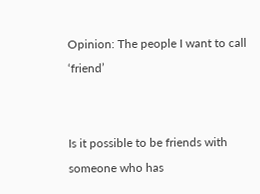Opinion: The people I want to call ‘friend’


Is it possible to be friends with someone who has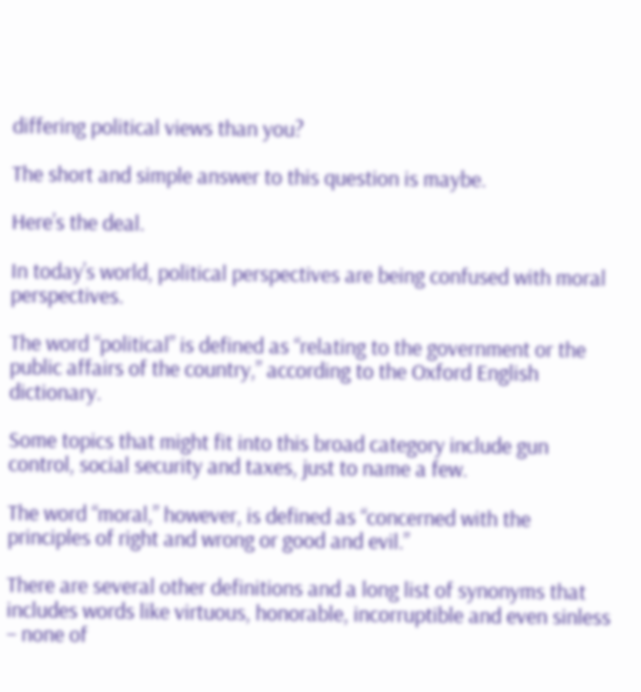differing political views than you?

The short and simple answer to this question is maybe.

Here’s the deal.

In today’s world, political perspectives are being confused with moral perspectives.

The word “political” is defined as “relating to the government or the public affairs of the country,” according to the Oxford English dictionary.

Some topics that might fit into this broad category include gun control, social security and taxes, just to name a few.

The word “moral,” however, is defined as “concerned with the principles of right and wrong or good and evil.”

There are several other definitions and a long list of synonyms that includes words like virtuous, honorable, incorruptible and even sinless – none of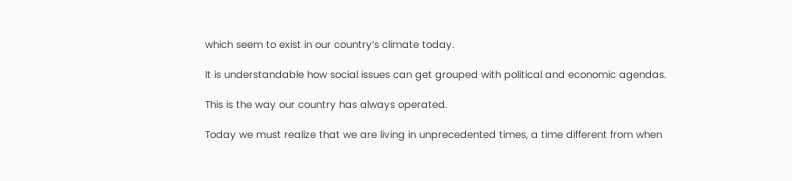which seem to exist in our country’s climate today.

It is understandable how social issues can get grouped with political and economic agendas.

This is the way our country has always operated.

Today we must realize that we are living in unprecedented times, a time different from when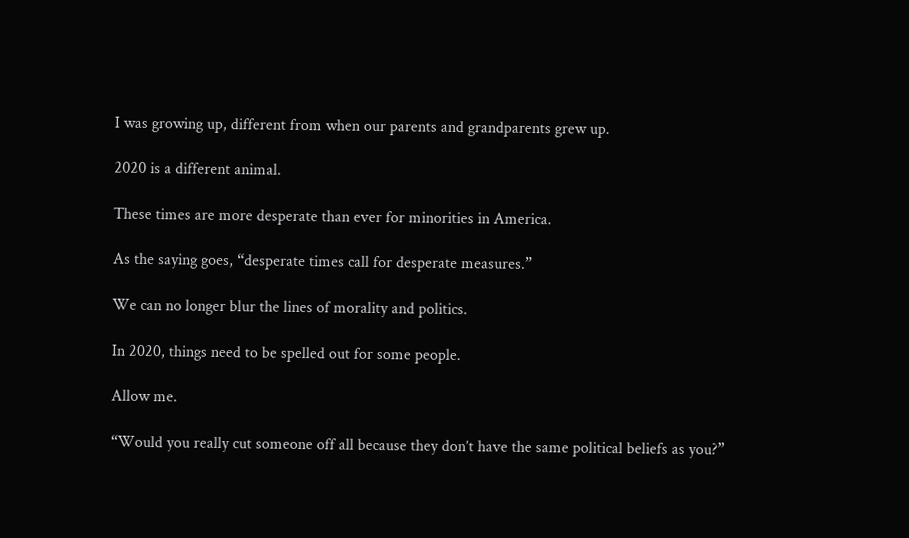I was growing up, different from when our parents and grandparents grew up.

2020 is a different animal.

These times are more desperate than ever for minorities in America.

As the saying goes, “desperate times call for desperate measures.”

We can no longer blur the lines of morality and politics.

In 2020, things need to be spelled out for some people.

Allow me.

“Would you really cut someone off all because they don’t have the same political beliefs as you?”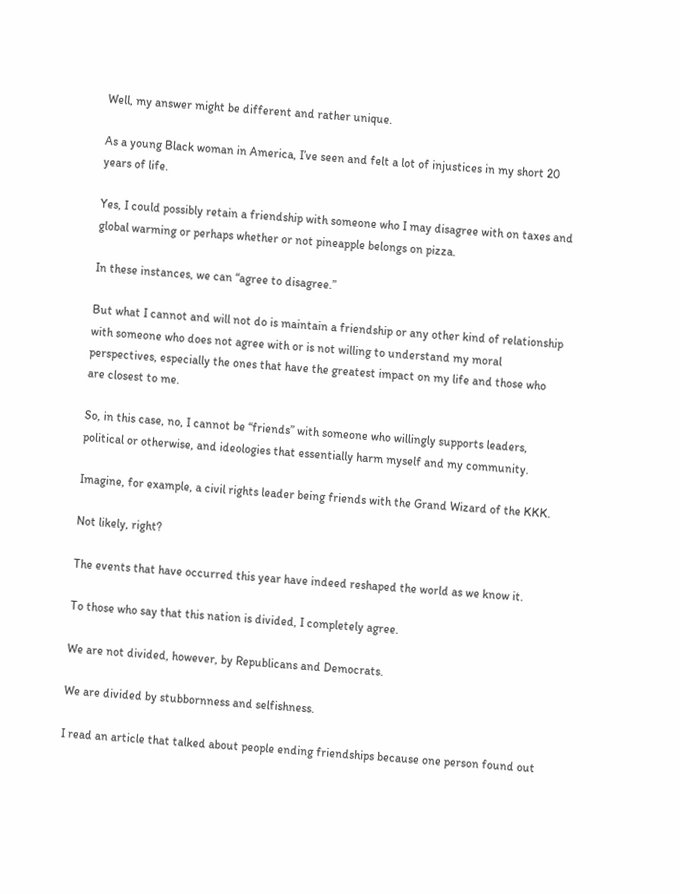Well, my answer might be different and rather unique.

As a young Black woman in America, I’ve seen and felt a lot of injustices in my short 20 years of life.

Yes, I could possibly retain a friendship with someone who I may disagree with on taxes and global warming or perhaps whether or not pineapple belongs on pizza.

In these instances, we can “agree to disagree.”

But what I cannot and will not do is maintain a friendship or any other kind of relationship with someone who does not agree with or is not willing to understand my moral perspectives, especially the ones that have the greatest impact on my life and those who are closest to me.

So, in this case, no, I cannot be “friends” with someone who willingly supports leaders, political or otherwise, and ideologies that essentially harm myself and my community.

Imagine, for example, a civil rights leader being friends with the Grand Wizard of the KKK.

Not likely, right?

The events that have occurred this year have indeed reshaped the world as we know it.

To those who say that this nation is divided, I completely agree.

We are not divided, however, by Republicans and Democrats.

We are divided by stubbornness and selfishness.

I read an article that talked about people ending friendships because one person found out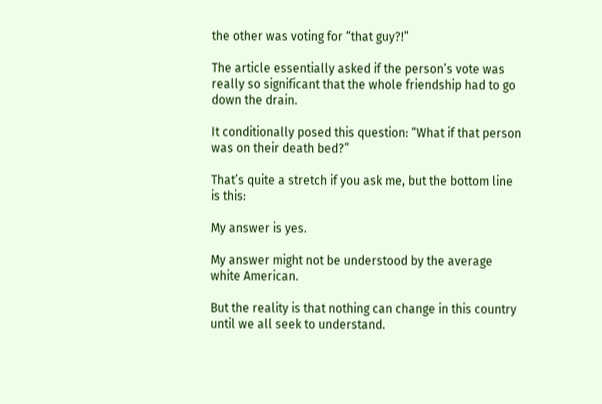the other was voting for “that guy?!”

The article essentially asked if the person’s vote was really so significant that the whole friendship had to go down the drain.

It conditionally posed this question: “What if that person was on their death bed?”

That’s quite a stretch if you ask me, but the bottom line is this:

My answer is yes.

My answer might not be understood by the average white American.

But the reality is that nothing can change in this country until we all seek to understand.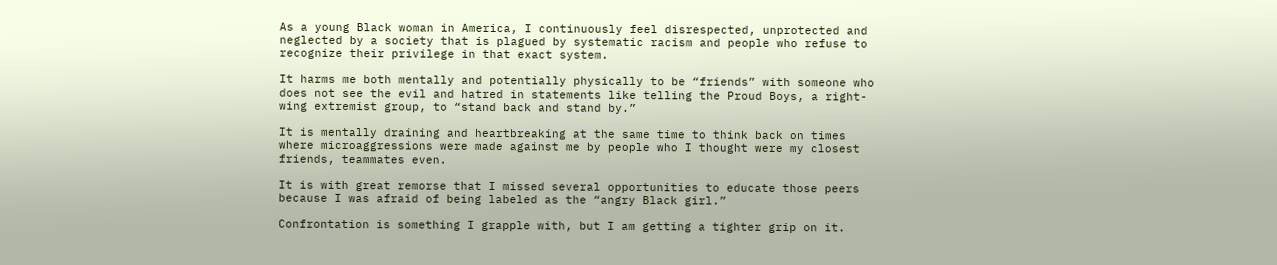As a young Black woman in America, I continuously feel disrespected, unprotected and neglected by a society that is plagued by systematic racism and people who refuse to recognize their privilege in that exact system.

It harms me both mentally and potentially physically to be “friends” with someone who does not see the evil and hatred in statements like telling the Proud Boys, a right-wing extremist group, to “stand back and stand by.”

It is mentally draining and heartbreaking at the same time to think back on times where microaggressions were made against me by people who I thought were my closest friends, teammates even.

It is with great remorse that I missed several opportunities to educate those peers because I was afraid of being labeled as the “angry Black girl.”

Confrontation is something I grapple with, but I am getting a tighter grip on it.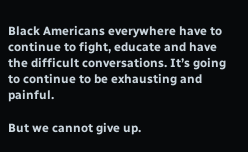Black Americans everywhere have to continue to fight, educate and have the difficult conversations. It’s going to continue to be exhausting and painful.

But we cannot give up.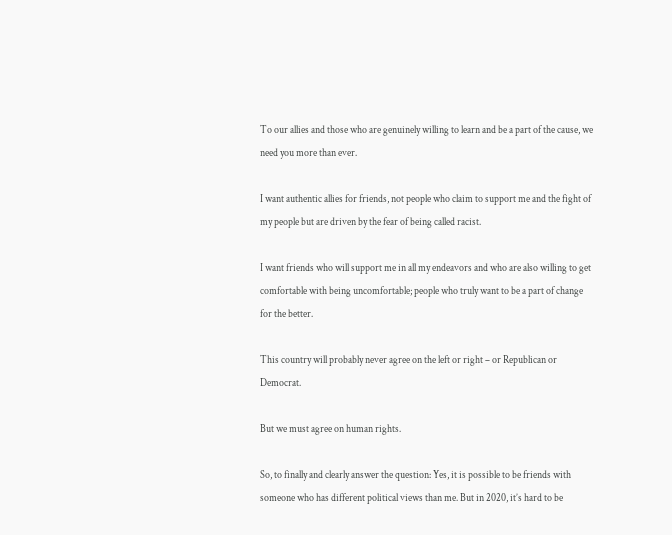To our allies and those who are genuinely willing to learn and be a part of the cause, we need you more than ever.

I want authentic allies for friends, not people who claim to support me and the fight of my people but are driven by the fear of being called racist.

I want friends who will support me in all my endeavors and who are also willing to get comfortable with being uncomfortable; people who truly want to be a part of change for the better.

This country will probably never agree on the left or right – or Republican or Democrat.

But we must agree on human rights.

So, to finally and clearly answer the question: Yes, it is possible to be friends with someone who has different political views than me. But in 2020, it’s hard to be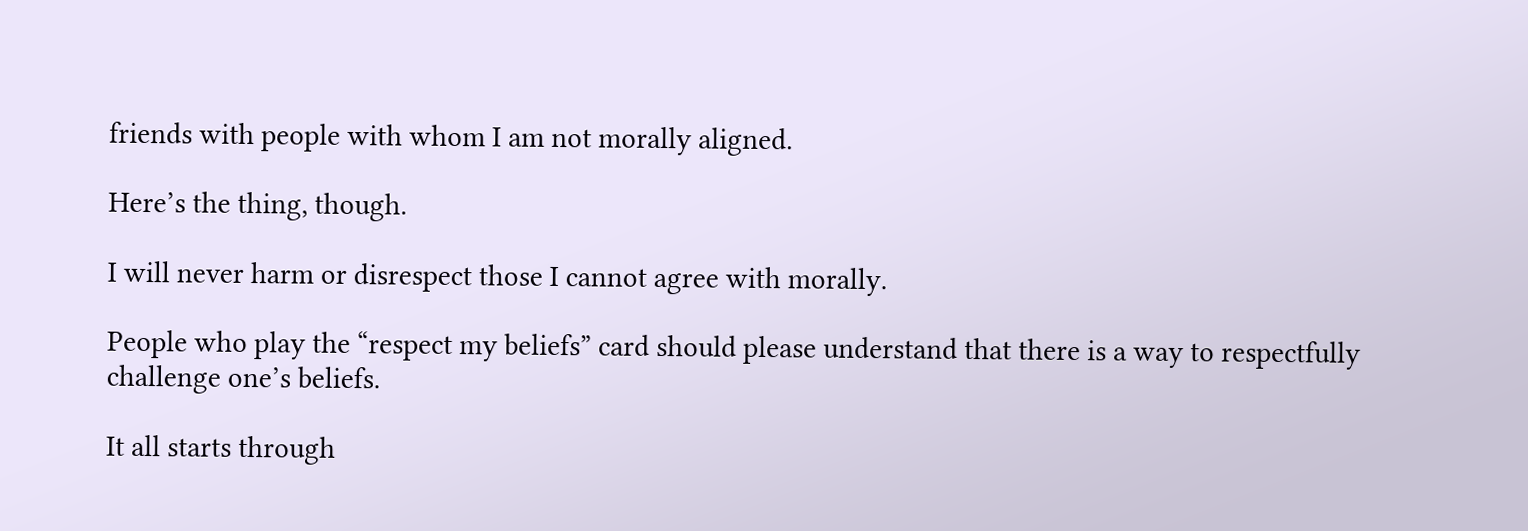friends with people with whom I am not morally aligned.

Here’s the thing, though.

I will never harm or disrespect those I cannot agree with morally.

People who play the “respect my beliefs” card should please understand that there is a way to respectfully challenge one’s beliefs.

It all starts through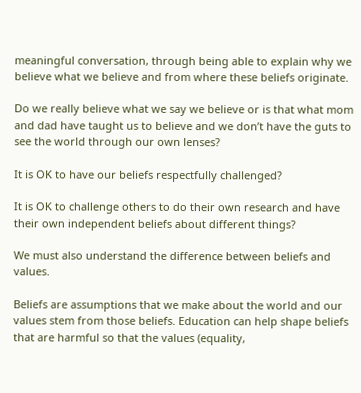meaningful conversation, through being able to explain why we believe what we believe and from where these beliefs originate.

Do we really believe what we say we believe or is that what mom and dad have taught us to believe and we don’t have the guts to see the world through our own lenses?

It is OK to have our beliefs respectfully challenged?

It is OK to challenge others to do their own research and have their own independent beliefs about different things?

We must also understand the difference between beliefs and values.

Beliefs are assumptions that we make about the world and our values stem from those beliefs. Education can help shape beliefs that are harmful so that the values (equality,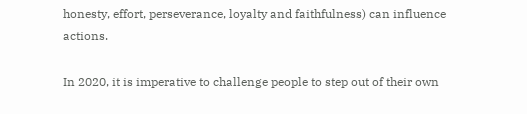honesty, effort, perseverance, loyalty and faithfulness) can influence actions.

In 2020, it is imperative to challenge people to step out of their own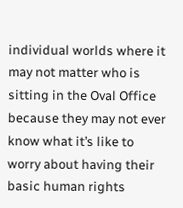individual worlds where it may not matter who is sitting in the Oval Office because they may not ever know what it’s like to worry about having their basic human rights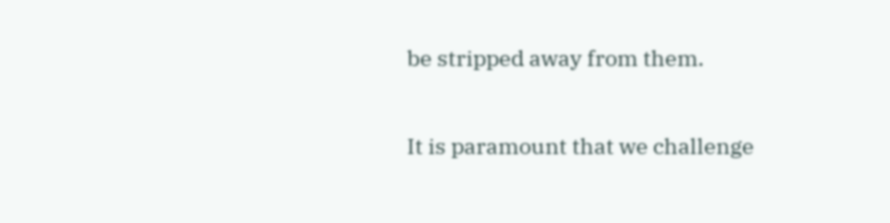be stripped away from them.

It is paramount that we challenge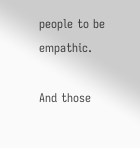people to be empathic.

And those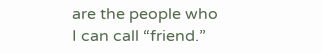are the people who I can call “friend.”